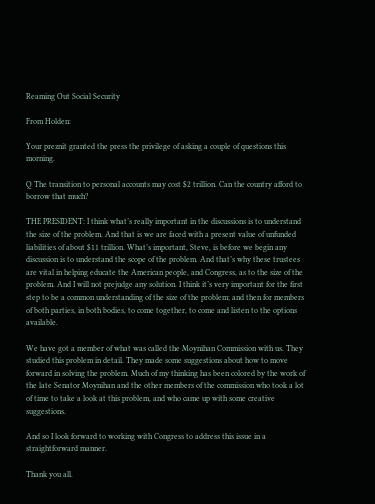Reaming Out Social Security

From Holden:

Your preznit granted the press the privilege of asking a couple of questions this morning.

Q The transition to personal accounts may cost $2 trillion. Can the country afford to borrow that much?

THE PRESIDENT: I think what’s really important in the discussions is to understand the size of the problem. And that is we are faced with a present value of unfunded liabilities of about $11 trillion. What’s important, Steve, is before we begin any discussion is to understand the scope of the problem. And that’s why these trustees are vital in helping educate the American people, and Congress, as to the size of the problem. And I will not prejudge any solution. I think it’s very important for the first step to be a common understanding of the size of the problem; and then for members of both parties, in both bodies, to come together, to come and listen to the options available.

We have got a member of what was called the Moynihan Commission with us. They studied this problem in detail. They made some suggestions about how to move forward in solving the problem. Much of my thinking has been colored by the work of the late Senator Moynihan and the other members of the commission who took a lot of time to take a look at this problem, and who came up with some creative suggestions.

And so I look forward to working with Congress to address this issue in a straightforward manner.

Thank you all.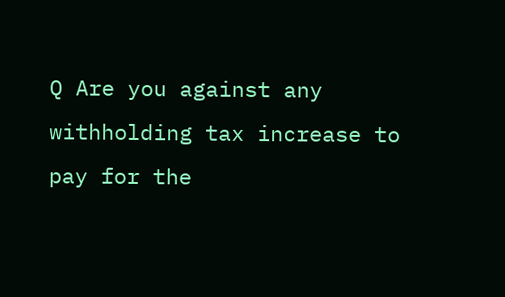Q Are you against any withholding tax increase to pay for the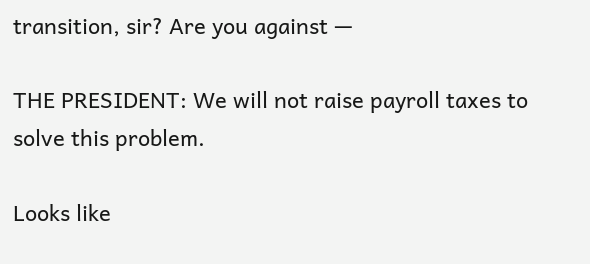transition, sir? Are you against —

THE PRESIDENT: We will not raise payroll taxes to solve this problem.

Looks like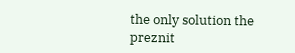the only solution the preznit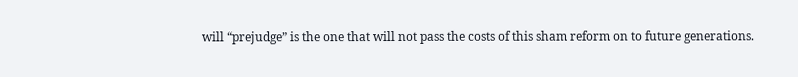will “prejudge” is the one that will not pass the costs of this sham reform on to future generations.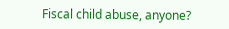Fiscal child abuse, anyone?